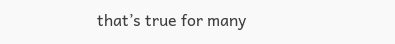that’s true for many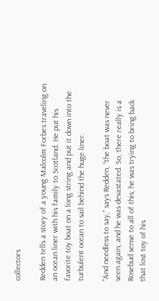collectors

Redden tells a story of a young Malcolm Forbes traveling on an ocean liner with his family to Scotland. He put his favorite toy boat on a long string and put it down into the turbulent ocean to sail behind the huge liner.

“And needless to say,” says Redden, “the boat was never seen again, and he was devastated. So, there really is a Rosebud sense to all of this; he was trying to bring back that lost toy of his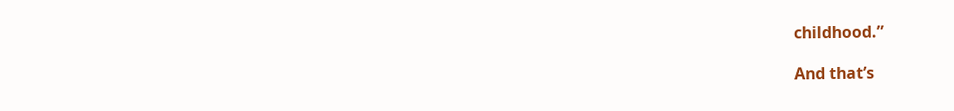childhood.”

And that’s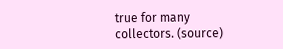true for many collectors. (source)